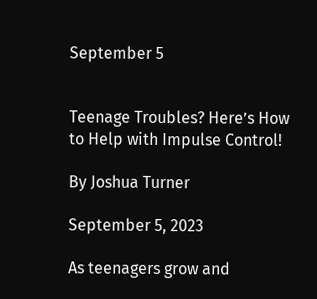September 5


Teenage Troubles? Here’s How to Help with Impulse Control!

By Joshua Turner

September 5, 2023

As teenagers grow and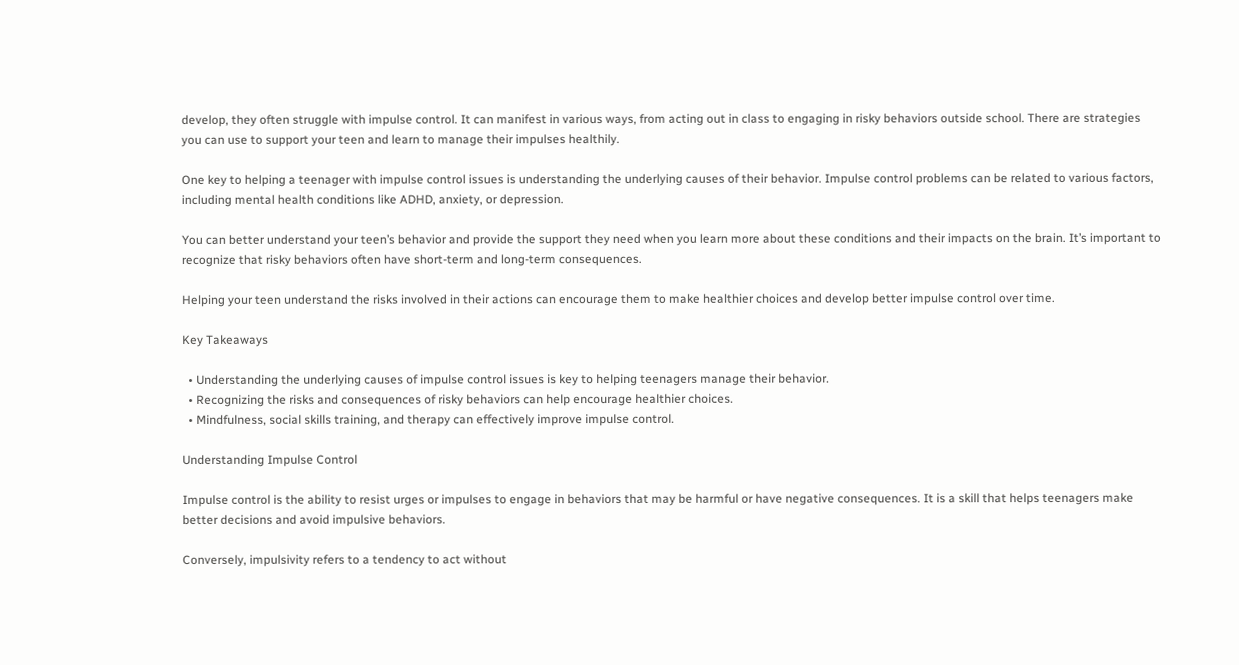develop, they often struggle with impulse control. It can manifest in various ways, from acting out in class to engaging in risky behaviors outside school. There are strategies you can use to support your teen and learn to manage their impulses healthily.

One key to helping a teenager with impulse control issues is understanding the underlying causes of their behavior. Impulse control problems can be related to various factors, including mental health conditions like ADHD, anxiety, or depression.

You can better understand your teen’s behavior and provide the support they need when you learn more about these conditions and their impacts on the brain. It’s important to recognize that risky behaviors often have short-term and long-term consequences.

Helping your teen understand the risks involved in their actions can encourage them to make healthier choices and develop better impulse control over time.

Key Takeaways

  • Understanding the underlying causes of impulse control issues is key to helping teenagers manage their behavior.
  • Recognizing the risks and consequences of risky behaviors can help encourage healthier choices.
  • Mindfulness, social skills training, and therapy can effectively improve impulse control.

Understanding Impulse Control

Impulse control is the ability to resist urges or impulses to engage in behaviors that may be harmful or have negative consequences. It is a skill that helps teenagers make better decisions and avoid impulsive behaviors.

Conversely, impulsivity refers to a tendency to act without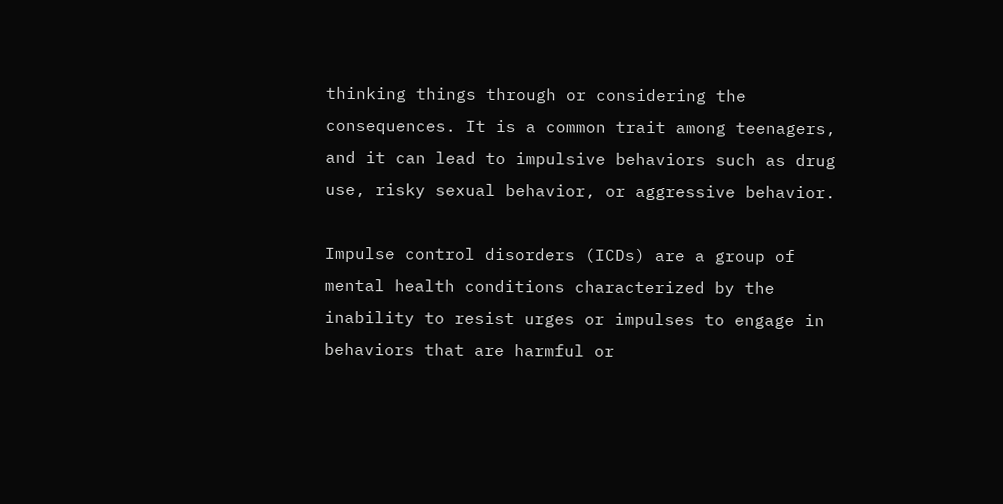thinking things through or considering the consequences. It is a common trait among teenagers, and it can lead to impulsive behaviors such as drug use, risky sexual behavior, or aggressive behavior.

Impulse control disorders (ICDs) are a group of mental health conditions characterized by the inability to resist urges or impulses to engage in behaviors that are harmful or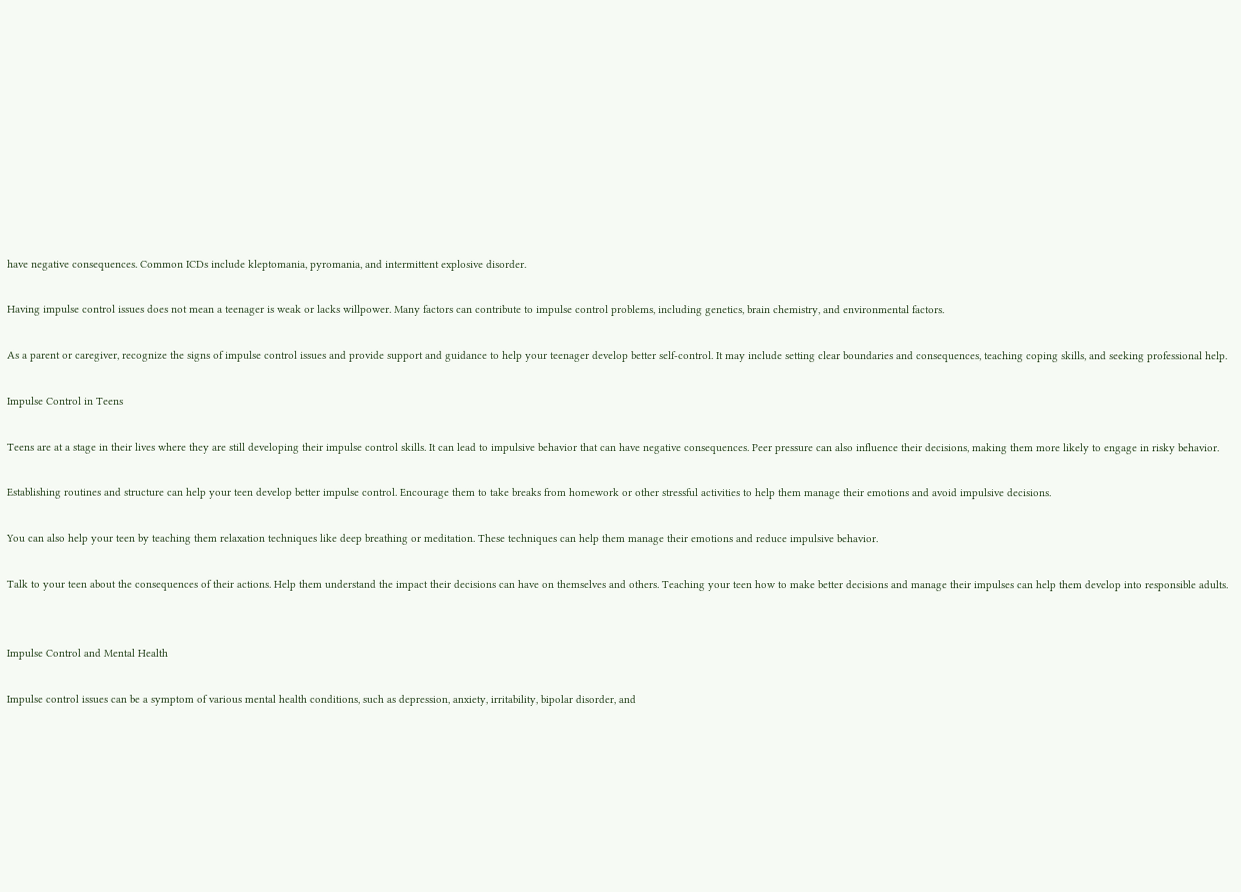have negative consequences. Common ICDs include kleptomania, pyromania, and intermittent explosive disorder.

Having impulse control issues does not mean a teenager is weak or lacks willpower. Many factors can contribute to impulse control problems, including genetics, brain chemistry, and environmental factors.

As a parent or caregiver, recognize the signs of impulse control issues and provide support and guidance to help your teenager develop better self-control. It may include setting clear boundaries and consequences, teaching coping skills, and seeking professional help.

Impulse Control in Teens

Teens are at a stage in their lives where they are still developing their impulse control skills. It can lead to impulsive behavior that can have negative consequences. Peer pressure can also influence their decisions, making them more likely to engage in risky behavior.

Establishing routines and structure can help your teen develop better impulse control. Encourage them to take breaks from homework or other stressful activities to help them manage their emotions and avoid impulsive decisions.

You can also help your teen by teaching them relaxation techniques like deep breathing or meditation. These techniques can help them manage their emotions and reduce impulsive behavior.

Talk to your teen about the consequences of their actions. Help them understand the impact their decisions can have on themselves and others. Teaching your teen how to make better decisions and manage their impulses can help them develop into responsible adults.


Impulse Control and Mental Health

Impulse control issues can be a symptom of various mental health conditions, such as depression, anxiety, irritability, bipolar disorder, and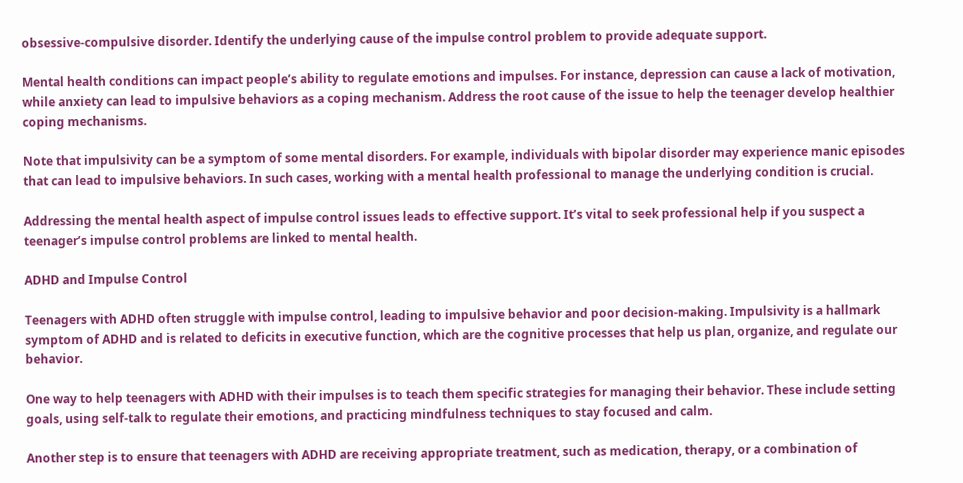obsessive-compulsive disorder. Identify the underlying cause of the impulse control problem to provide adequate support.

Mental health conditions can impact people’s ability to regulate emotions and impulses. For instance, depression can cause a lack of motivation, while anxiety can lead to impulsive behaviors as a coping mechanism. Address the root cause of the issue to help the teenager develop healthier coping mechanisms.

Note that impulsivity can be a symptom of some mental disorders. For example, individuals with bipolar disorder may experience manic episodes that can lead to impulsive behaviors. In such cases, working with a mental health professional to manage the underlying condition is crucial.

Addressing the mental health aspect of impulse control issues leads to effective support. It’s vital to seek professional help if you suspect a teenager’s impulse control problems are linked to mental health.

ADHD and Impulse Control

Teenagers with ADHD often struggle with impulse control, leading to impulsive behavior and poor decision-making. Impulsivity is a hallmark symptom of ADHD and is related to deficits in executive function, which are the cognitive processes that help us plan, organize, and regulate our behavior.

One way to help teenagers with ADHD with their impulses is to teach them specific strategies for managing their behavior. These include setting goals, using self-talk to regulate their emotions, and practicing mindfulness techniques to stay focused and calm.

Another step is to ensure that teenagers with ADHD are receiving appropriate treatment, such as medication, therapy, or a combination of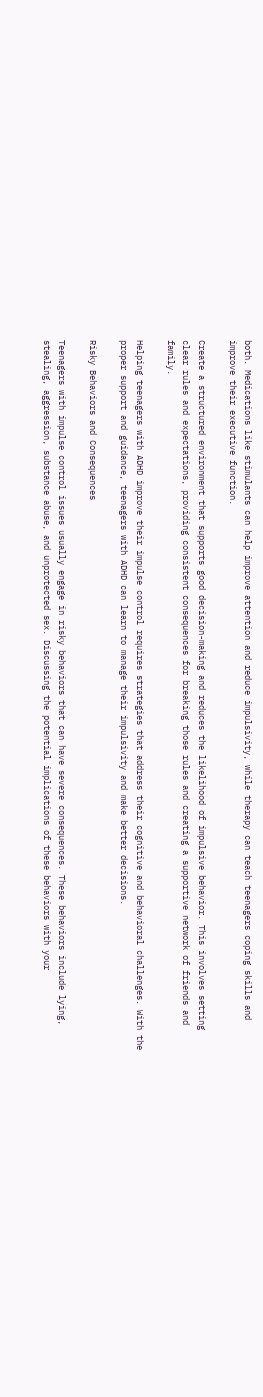both. Medications like stimulants can help improve attention and reduce impulsivity, while therapy can teach teenagers coping skills and improve their executive function.

Create a structured environment that supports good decision-making and reduces the likelihood of impulsive behavior. This involves setting clear rules and expectations, providing consistent consequences for breaking those rules and creating a supportive network of friends and family.

Helping teenagers with ADHD improve their impulse control requires strategies that address their cognitive and behavioral challenges. With the proper support and guidance, teenagers with ADHD can learn to manage their impulsivity and make better decisions.

Risky Behaviors and Consequences

Teenagers with impulse control issues usually engage in risky behaviors that can have severe consequences. These behaviors include lying, stealing, aggression, substance abuse, and unprotected sex. Discussing the potential implications of these behaviors with your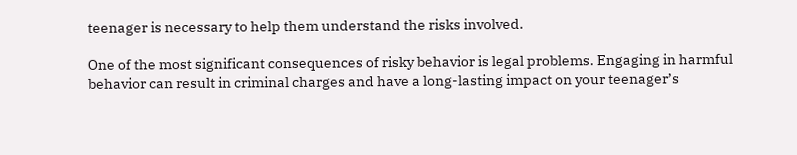teenager is necessary to help them understand the risks involved.

One of the most significant consequences of risky behavior is legal problems. Engaging in harmful behavior can result in criminal charges and have a long-lasting impact on your teenager’s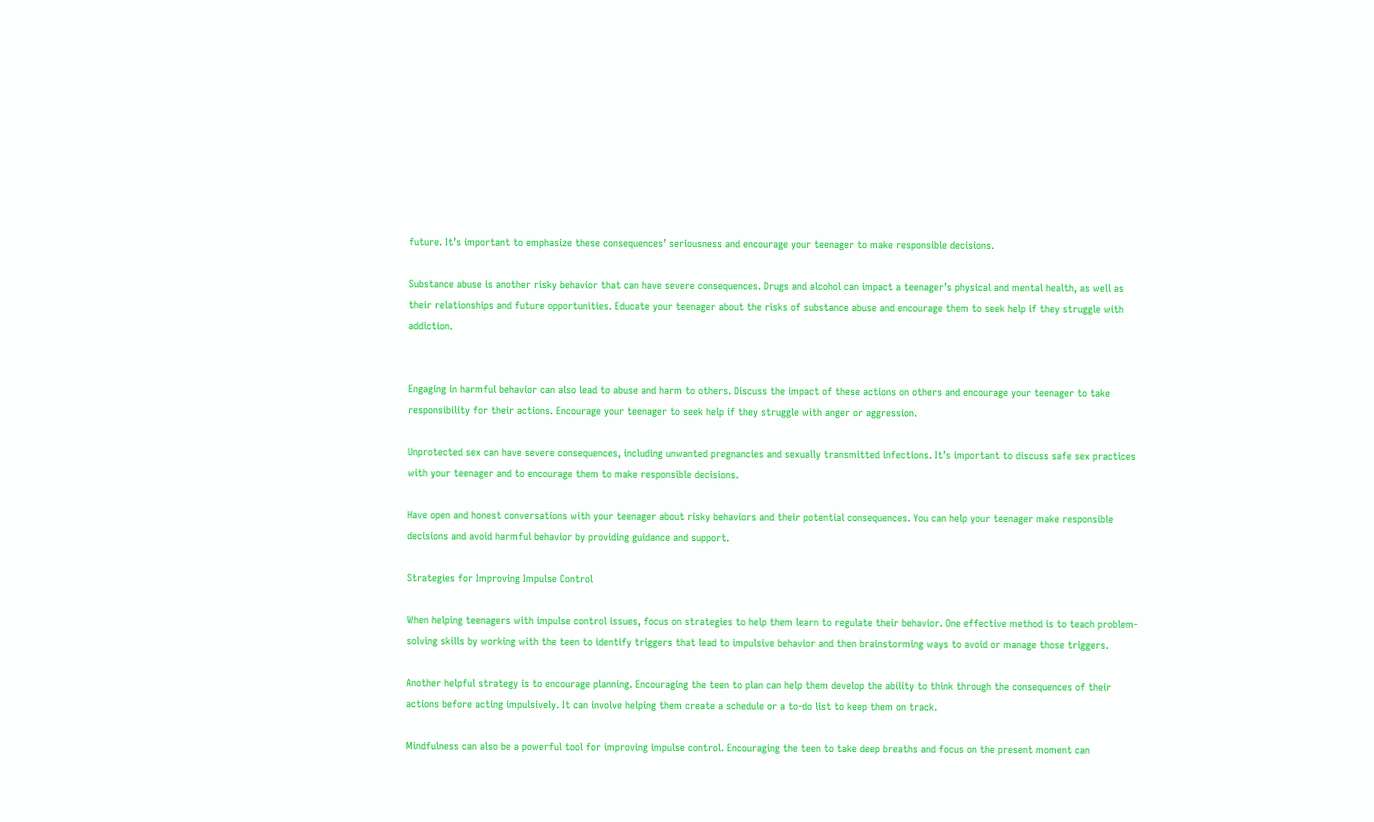future. It’s important to emphasize these consequences’ seriousness and encourage your teenager to make responsible decisions.

Substance abuse is another risky behavior that can have severe consequences. Drugs and alcohol can impact a teenager’s physical and mental health, as well as their relationships and future opportunities. Educate your teenager about the risks of substance abuse and encourage them to seek help if they struggle with addiction.


Engaging in harmful behavior can also lead to abuse and harm to others. Discuss the impact of these actions on others and encourage your teenager to take responsibility for their actions. Encourage your teenager to seek help if they struggle with anger or aggression.

Unprotected sex can have severe consequences, including unwanted pregnancies and sexually transmitted infections. It’s important to discuss safe sex practices with your teenager and to encourage them to make responsible decisions.

Have open and honest conversations with your teenager about risky behaviors and their potential consequences. You can help your teenager make responsible decisions and avoid harmful behavior by providing guidance and support.

Strategies for Improving Impulse Control

When helping teenagers with impulse control issues, focus on strategies to help them learn to regulate their behavior. One effective method is to teach problem-solving skills by working with the teen to identify triggers that lead to impulsive behavior and then brainstorming ways to avoid or manage those triggers.

Another helpful strategy is to encourage planning. Encouraging the teen to plan can help them develop the ability to think through the consequences of their actions before acting impulsively. It can involve helping them create a schedule or a to-do list to keep them on track.

Mindfulness can also be a powerful tool for improving impulse control. Encouraging the teen to take deep breaths and focus on the present moment can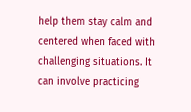help them stay calm and centered when faced with challenging situations. It can involve practicing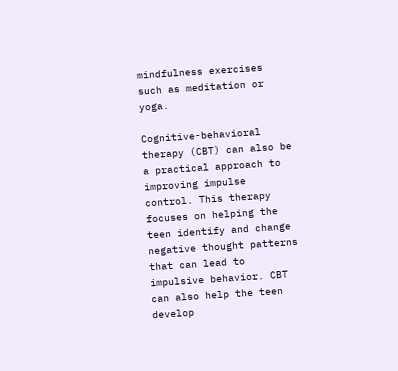mindfulness exercises such as meditation or yoga.

Cognitive-behavioral therapy (CBT) can also be a practical approach to improving impulse control. This therapy focuses on helping the teen identify and change negative thought patterns that can lead to impulsive behavior. CBT can also help the teen develop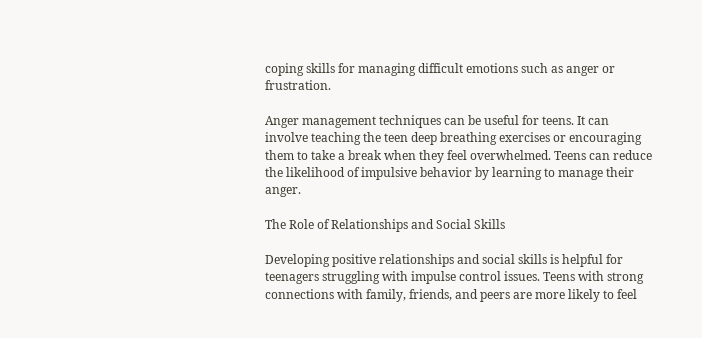coping skills for managing difficult emotions such as anger or frustration.

Anger management techniques can be useful for teens. It can involve teaching the teen deep breathing exercises or encouraging them to take a break when they feel overwhelmed. Teens can reduce the likelihood of impulsive behavior by learning to manage their anger.

The Role of Relationships and Social Skills

Developing positive relationships and social skills is helpful for teenagers struggling with impulse control issues. Teens with strong connections with family, friends, and peers are more likely to feel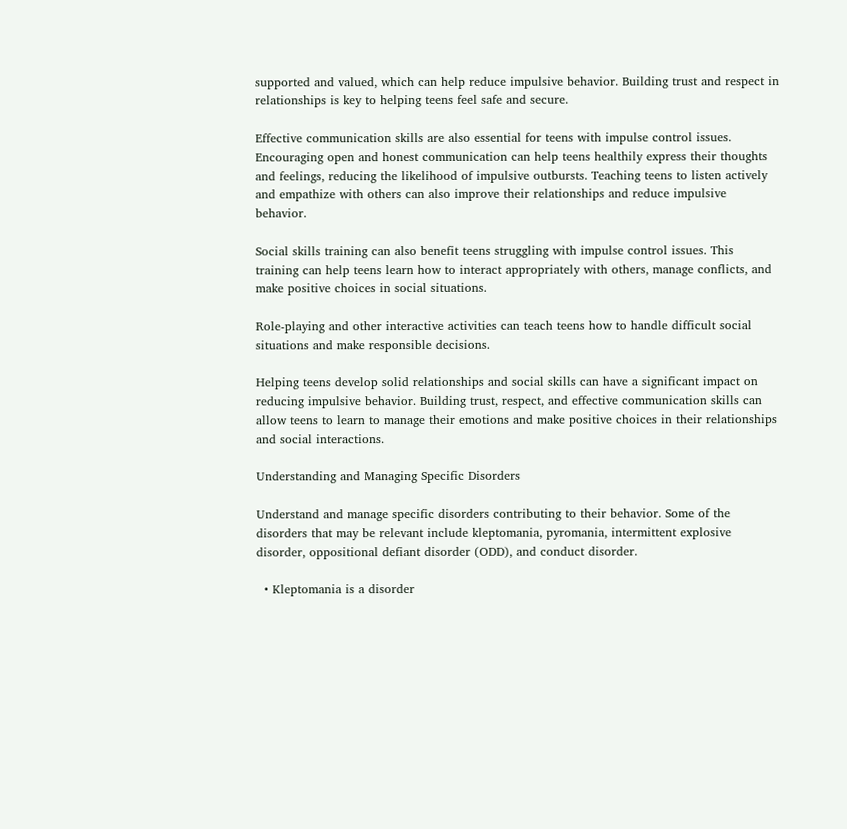supported and valued, which can help reduce impulsive behavior. Building trust and respect in relationships is key to helping teens feel safe and secure.

Effective communication skills are also essential for teens with impulse control issues. Encouraging open and honest communication can help teens healthily express their thoughts and feelings, reducing the likelihood of impulsive outbursts. Teaching teens to listen actively and empathize with others can also improve their relationships and reduce impulsive behavior.

Social skills training can also benefit teens struggling with impulse control issues. This training can help teens learn how to interact appropriately with others, manage conflicts, and make positive choices in social situations.

Role-playing and other interactive activities can teach teens how to handle difficult social situations and make responsible decisions.

Helping teens develop solid relationships and social skills can have a significant impact on reducing impulsive behavior. Building trust, respect, and effective communication skills can allow teens to learn to manage their emotions and make positive choices in their relationships and social interactions.

Understanding and Managing Specific Disorders

Understand and manage specific disorders contributing to their behavior. Some of the disorders that may be relevant include kleptomania, pyromania, intermittent explosive disorder, oppositional defiant disorder (ODD), and conduct disorder.

  • Kleptomania is a disorder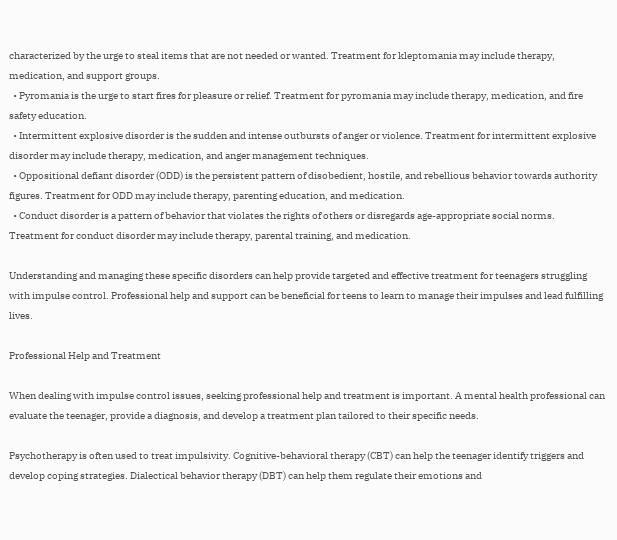characterized by the urge to steal items that are not needed or wanted. Treatment for kleptomania may include therapy, medication, and support groups.
  • Pyromania is the urge to start fires for pleasure or relief. Treatment for pyromania may include therapy, medication, and fire safety education.
  • Intermittent explosive disorder is the sudden and intense outbursts of anger or violence. Treatment for intermittent explosive disorder may include therapy, medication, and anger management techniques.
  • Oppositional defiant disorder (ODD) is the persistent pattern of disobedient, hostile, and rebellious behavior towards authority figures. Treatment for ODD may include therapy, parenting education, and medication.
  • Conduct disorder is a pattern of behavior that violates the rights of others or disregards age-appropriate social norms. Treatment for conduct disorder may include therapy, parental training, and medication.

Understanding and managing these specific disorders can help provide targeted and effective treatment for teenagers struggling with impulse control. Professional help and support can be beneficial for teens to learn to manage their impulses and lead fulfilling lives.

Professional Help and Treatment

When dealing with impulse control issues, seeking professional help and treatment is important. A mental health professional can evaluate the teenager, provide a diagnosis, and develop a treatment plan tailored to their specific needs.

Psychotherapy is often used to treat impulsivity. Cognitive-behavioral therapy (CBT) can help the teenager identify triggers and develop coping strategies. Dialectical behavior therapy (DBT) can help them regulate their emotions and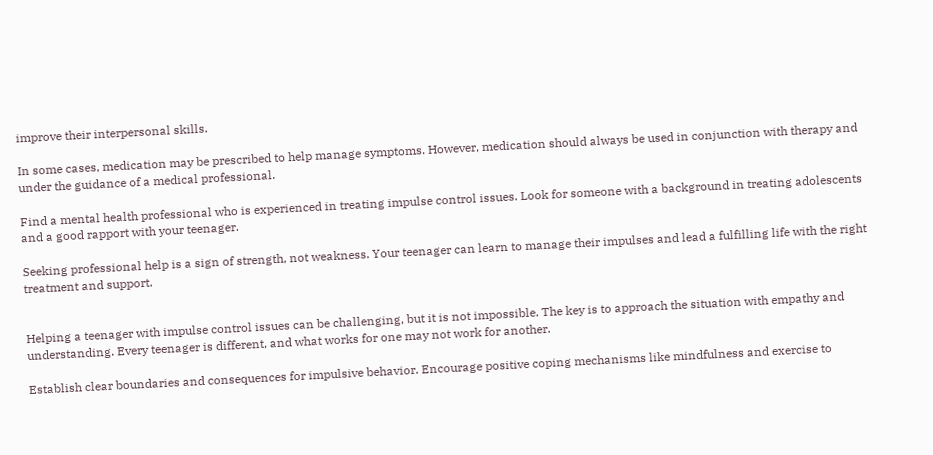improve their interpersonal skills.

In some cases, medication may be prescribed to help manage symptoms. However, medication should always be used in conjunction with therapy and under the guidance of a medical professional.

Find a mental health professional who is experienced in treating impulse control issues. Look for someone with a background in treating adolescents and a good rapport with your teenager.

Seeking professional help is a sign of strength, not weakness. Your teenager can learn to manage their impulses and lead a fulfilling life with the right treatment and support.


Helping a teenager with impulse control issues can be challenging, but it is not impossible. The key is to approach the situation with empathy and understanding. Every teenager is different, and what works for one may not work for another.

Establish clear boundaries and consequences for impulsive behavior. Encourage positive coping mechanisms like mindfulness and exercise to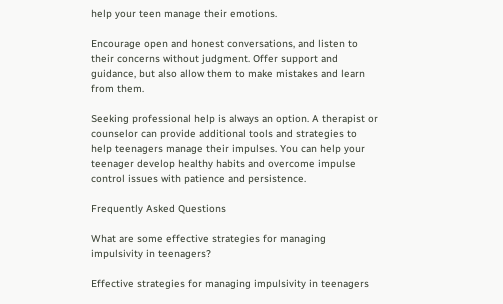help your teen manage their emotions.

Encourage open and honest conversations, and listen to their concerns without judgment. Offer support and guidance, but also allow them to make mistakes and learn from them.

Seeking professional help is always an option. A therapist or counselor can provide additional tools and strategies to help teenagers manage their impulses. You can help your teenager develop healthy habits and overcome impulse control issues with patience and persistence.

Frequently Asked Questions

What are some effective strategies for managing impulsivity in teenagers?

Effective strategies for managing impulsivity in teenagers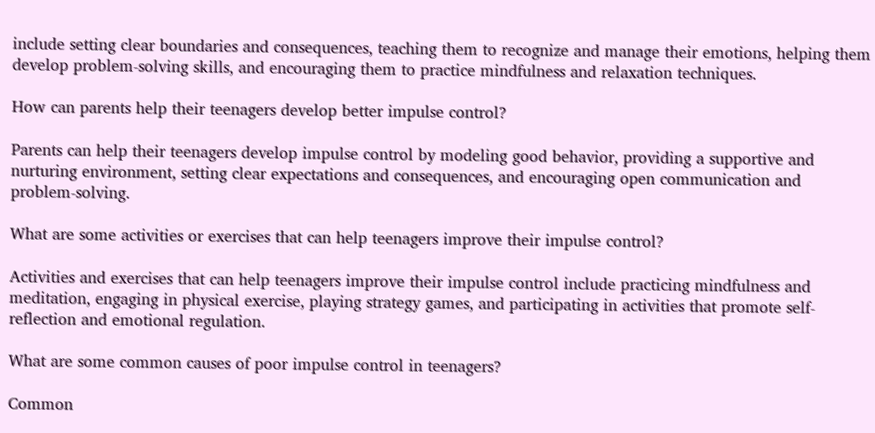include setting clear boundaries and consequences, teaching them to recognize and manage their emotions, helping them develop problem-solving skills, and encouraging them to practice mindfulness and relaxation techniques.

How can parents help their teenagers develop better impulse control?

Parents can help their teenagers develop impulse control by modeling good behavior, providing a supportive and nurturing environment, setting clear expectations and consequences, and encouraging open communication and problem-solving.

What are some activities or exercises that can help teenagers improve their impulse control?

Activities and exercises that can help teenagers improve their impulse control include practicing mindfulness and meditation, engaging in physical exercise, playing strategy games, and participating in activities that promote self-reflection and emotional regulation.

What are some common causes of poor impulse control in teenagers?

Common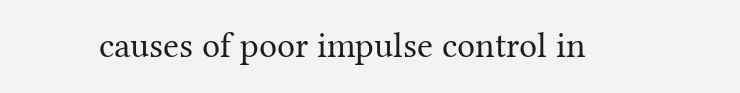causes of poor impulse control in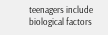teenagers include biological factors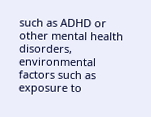such as ADHD or other mental health disorders, environmental factors such as exposure to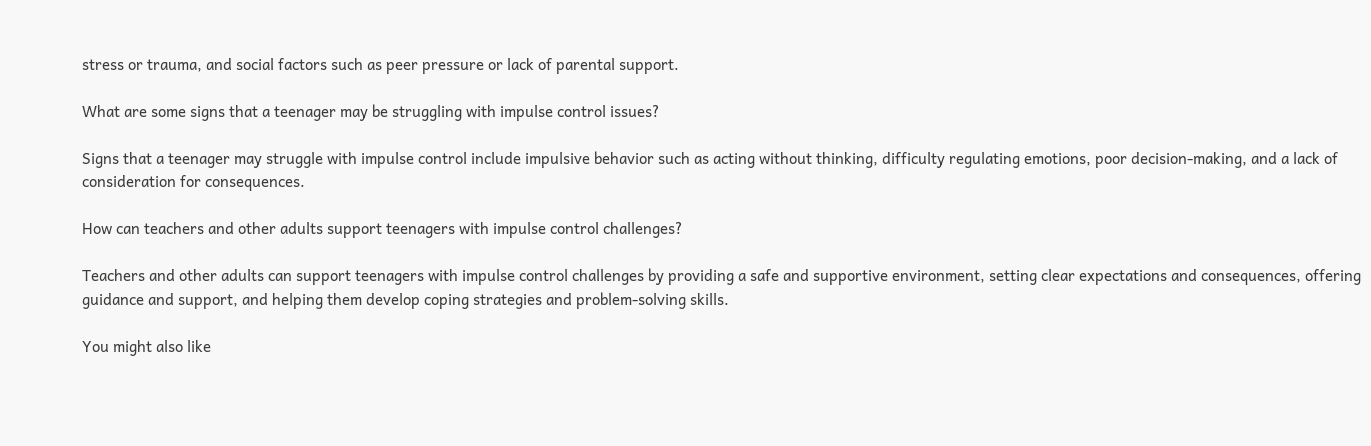stress or trauma, and social factors such as peer pressure or lack of parental support.

What are some signs that a teenager may be struggling with impulse control issues?

Signs that a teenager may struggle with impulse control include impulsive behavior such as acting without thinking, difficulty regulating emotions, poor decision-making, and a lack of consideration for consequences.

How can teachers and other adults support teenagers with impulse control challenges?

Teachers and other adults can support teenagers with impulse control challenges by providing a safe and supportive environment, setting clear expectations and consequences, offering guidance and support, and helping them develop coping strategies and problem-solving skills.

You might also like